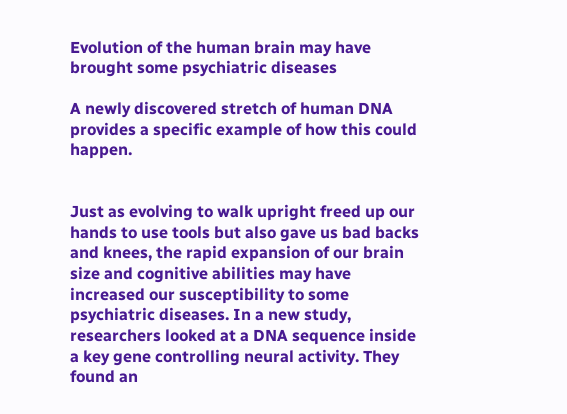Evolution of the human brain may have brought some psychiatric diseases

A newly discovered stretch of human DNA provides a specific example of how this could happen.


Just as evolving to walk upright freed up our hands to use tools but also gave us bad backs and knees, the rapid expansion of our brain size and cognitive abilities may have increased our susceptibility to some psychiatric diseases. In a new study, researchers looked at a DNA sequence inside a key gene controlling neural activity. They found an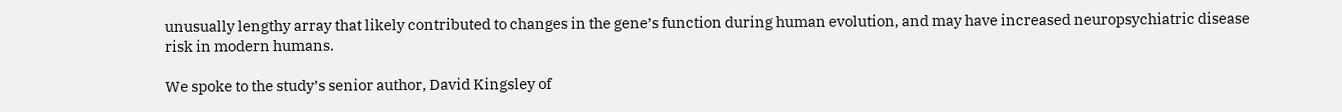unusually lengthy array that likely contributed to changes in the gene’s function during human evolution, and may have increased neuropsychiatric disease risk in modern humans.

We spoke to the study’s senior author, David Kingsley of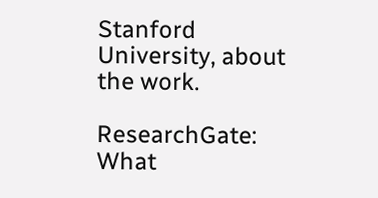Stanford University, about the work.

ResearchGate: What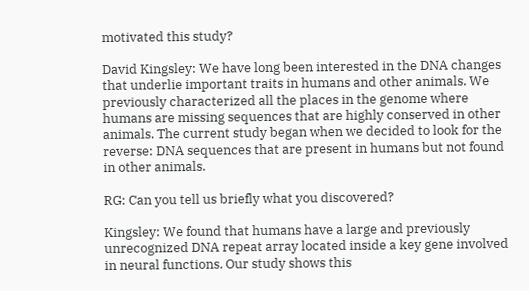motivated this study?

David Kingsley: We have long been interested in the DNA changes that underlie important traits in humans and other animals. We previously characterized all the places in the genome where humans are missing sequences that are highly conserved in other animals. The current study began when we decided to look for the reverse: DNA sequences that are present in humans but not found in other animals.

RG: Can you tell us briefly what you discovered?

Kingsley: We found that humans have a large and previously unrecognized DNA repeat array located inside a key gene involved in neural functions. Our study shows this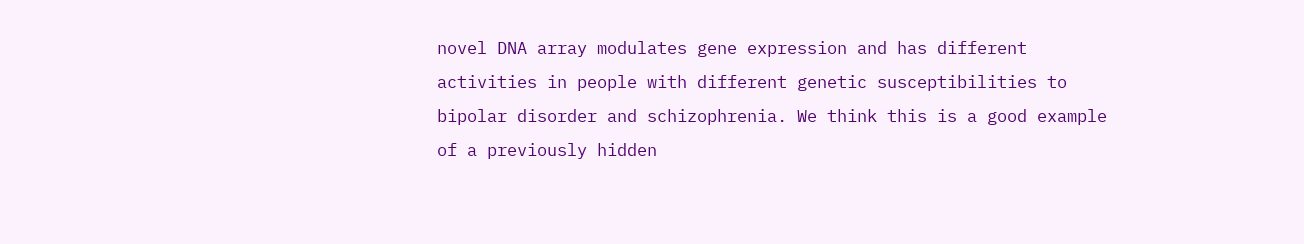novel DNA array modulates gene expression and has different activities in people with different genetic susceptibilities to bipolar disorder and schizophrenia. We think this is a good example of a previously hidden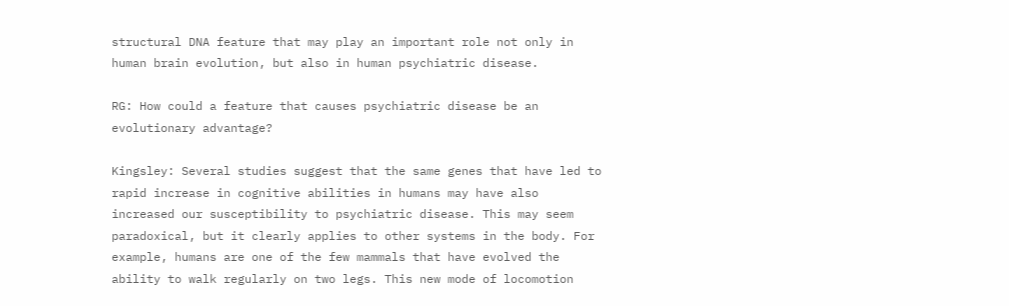structural DNA feature that may play an important role not only in human brain evolution, but also in human psychiatric disease.

RG: How could a feature that causes psychiatric disease be an evolutionary advantage?

Kingsley: Several studies suggest that the same genes that have led to rapid increase in cognitive abilities in humans may have also increased our susceptibility to psychiatric disease. This may seem paradoxical, but it clearly applies to other systems in the body. For example, humans are one of the few mammals that have evolved the ability to walk regularly on two legs. This new mode of locomotion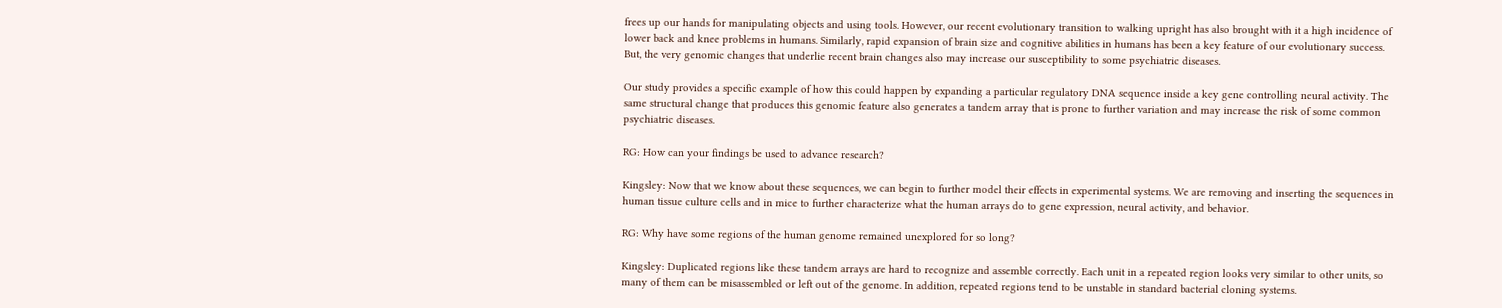frees up our hands for manipulating objects and using tools. However, our recent evolutionary transition to walking upright has also brought with it a high incidence of lower back and knee problems in humans. Similarly, rapid expansion of brain size and cognitive abilities in humans has been a key feature of our evolutionary success. But, the very genomic changes that underlie recent brain changes also may increase our susceptibility to some psychiatric diseases.

Our study provides a specific example of how this could happen by expanding a particular regulatory DNA sequence inside a key gene controlling neural activity. The same structural change that produces this genomic feature also generates a tandem array that is prone to further variation and may increase the risk of some common psychiatric diseases.

RG: How can your findings be used to advance research?

Kingsley: Now that we know about these sequences, we can begin to further model their effects in experimental systems. We are removing and inserting the sequences in human tissue culture cells and in mice to further characterize what the human arrays do to gene expression, neural activity, and behavior.

RG: Why have some regions of the human genome remained unexplored for so long?

Kingsley: Duplicated regions like these tandem arrays are hard to recognize and assemble correctly. Each unit in a repeated region looks very similar to other units, so many of them can be misassembled or left out of the genome. In addition, repeated regions tend to be unstable in standard bacterial cloning systems.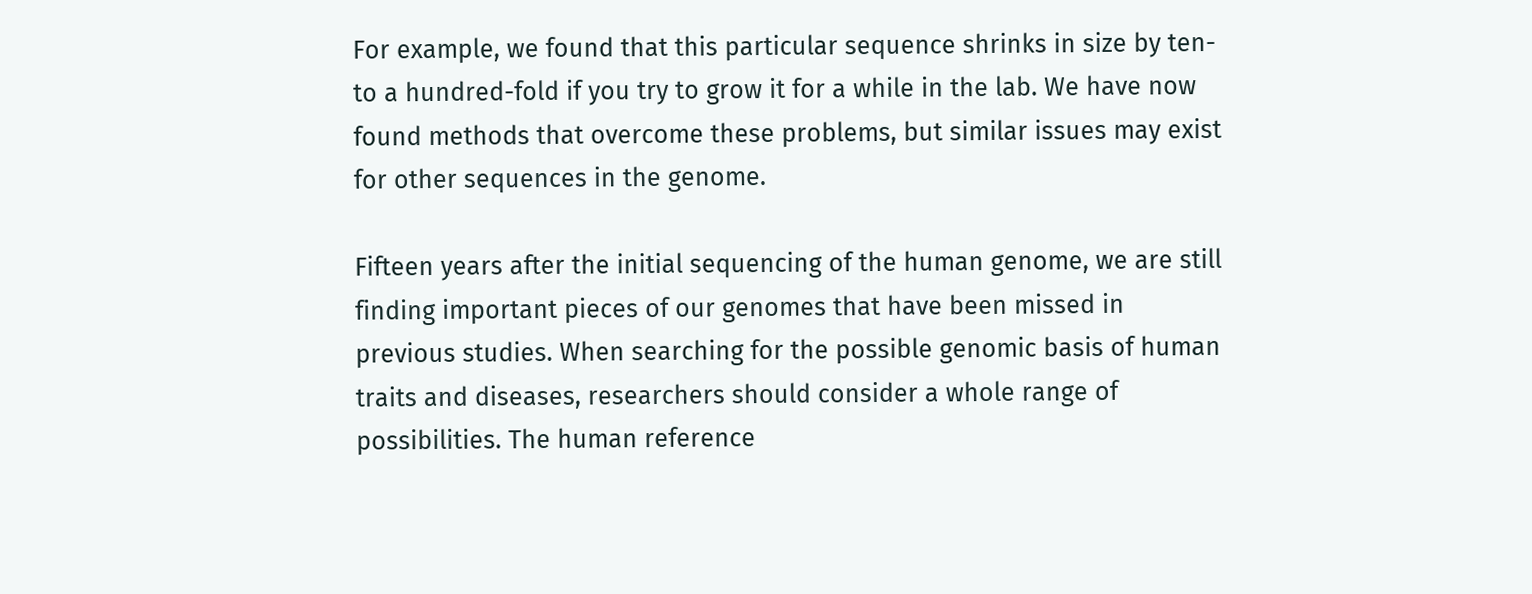For example, we found that this particular sequence shrinks in size by ten- to a hundred-fold if you try to grow it for a while in the lab. We have now found methods that overcome these problems, but similar issues may exist for other sequences in the genome.

Fifteen years after the initial sequencing of the human genome, we are still finding important pieces of our genomes that have been missed in previous studies. When searching for the possible genomic basis of human traits and diseases, researchers should consider a whole range of possibilities. The human reference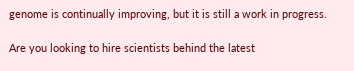genome is continually improving, but it is still a work in progress.

Are you looking to hire scientists behind the latest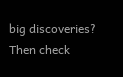big discoveries? Then check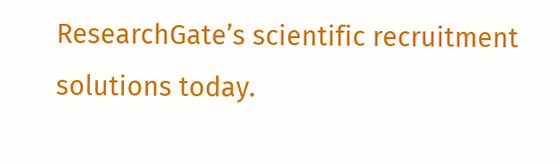ResearchGate’s scientific recruitment solutions today.